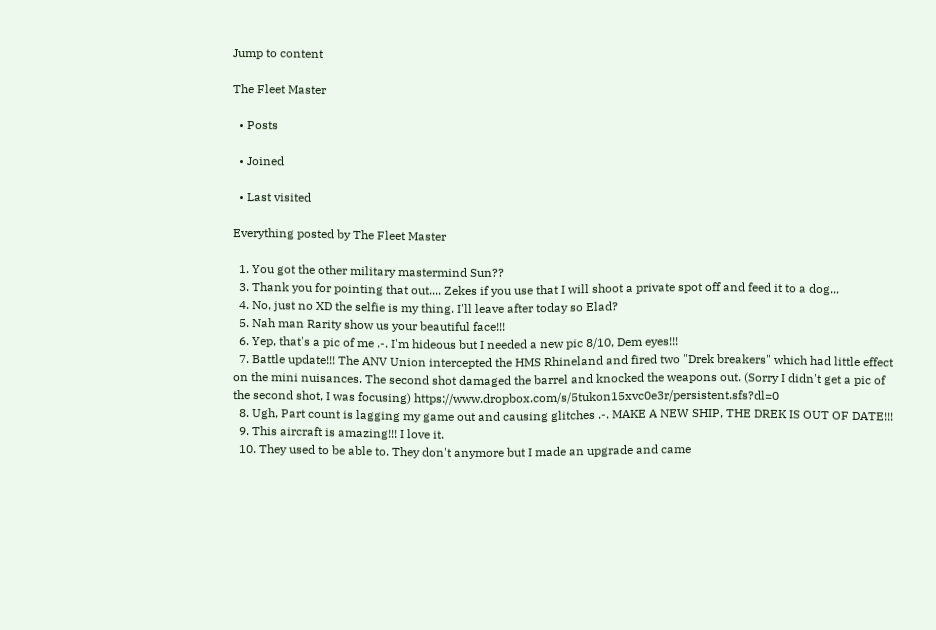Jump to content

The Fleet Master

  • Posts

  • Joined

  • Last visited

Everything posted by The Fleet Master

  1. You got the other military mastermind Sun??
  3. Thank you for pointing that out.... Zekes if you use that I will shoot a private spot off and feed it to a dog...
  4. No, just no XD the selfie is my thing. I'll leave after today so Elad?
  5. Nah man Rarity show us your beautiful face!!!
  6. Yep, that's a pic of me .-. I'm hideous but I needed a new pic 8/10, Dem eyes!!!
  7. Battle update!!! The ANV Union intercepted the HMS Rhineland and fired two "Drek breakers" which had little effect on the mini nuisances. The second shot damaged the barrel and knocked the weapons out. (Sorry I didn't get a pic of the second shot, I was focusing) https://www.dropbox.com/s/5tukon15xvc0e3r/persistent.sfs?dl=0
  8. Ugh, Part count is lagging my game out and causing glitches .-. MAKE A NEW SHIP, THE DREK IS OUT OF DATE!!!
  9. This aircraft is amazing!!! I love it.
  10. They used to be able to. They don't anymore but I made an upgrade and came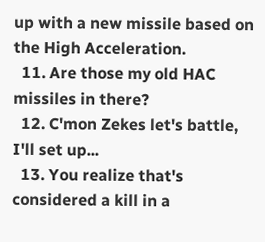up with a new missile based on the High Acceleration.
  11. Are those my old HAC missiles in there?
  12. C'mon Zekes let's battle, I'll set up...
  13. You realize that's considered a kill in a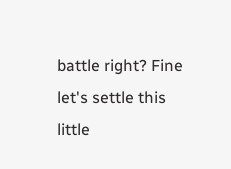battle right? Fine let's settle this little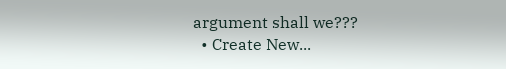argument shall we???
  • Create New...